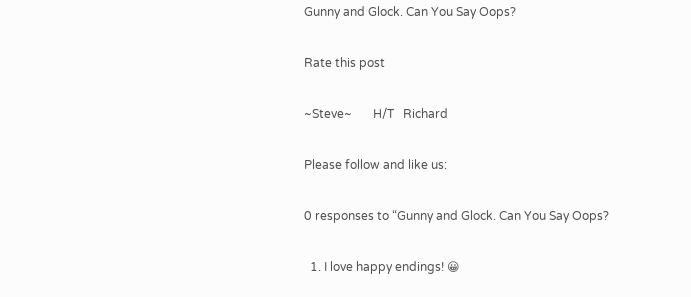Gunny and Glock. Can You Say Oops?

Rate this post

~Steve~       H/T   Richard

Please follow and like us:

0 responses to “Gunny and Glock. Can You Say Oops?

  1. I love happy endings! 😀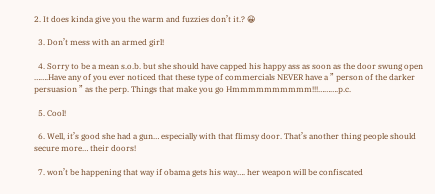2. It does kinda give you the warm and fuzzies don’t it.? 😀

  3. Don’t mess with an armed girl!

  4. Sorry to be a mean s.o.b. but she should have capped his happy ass as soon as the door swung open …….Have any of you ever noticed that these type of commercials NEVER have a ” person of the darker persuasion ” as the perp. Things that make you go Hmmmmmmmmmm!!!……….p.c.

  5. Cool!

  6. Well, it’s good she had a gun… especially with that flimsy door. That’s another thing people should secure more… their doors!

  7. won’t be happening that way if obama gets his way…. her weapon will be confiscated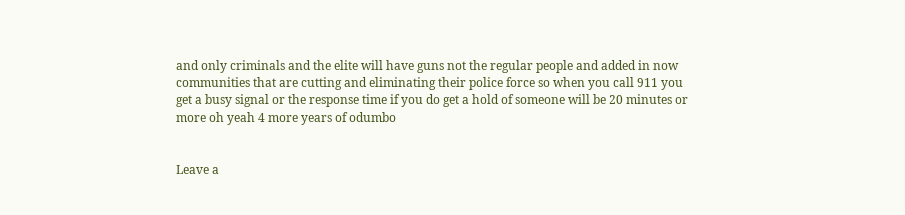and only criminals and the elite will have guns not the regular people and added in now communities that are cutting and eliminating their police force so when you call 911 you get a busy signal or the response time if you do get a hold of someone will be 20 minutes or more oh yeah 4 more years of odumbo


Leave a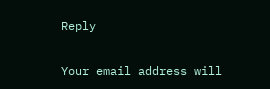Reply

Your email address will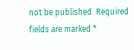not be published. Required fields are marked *